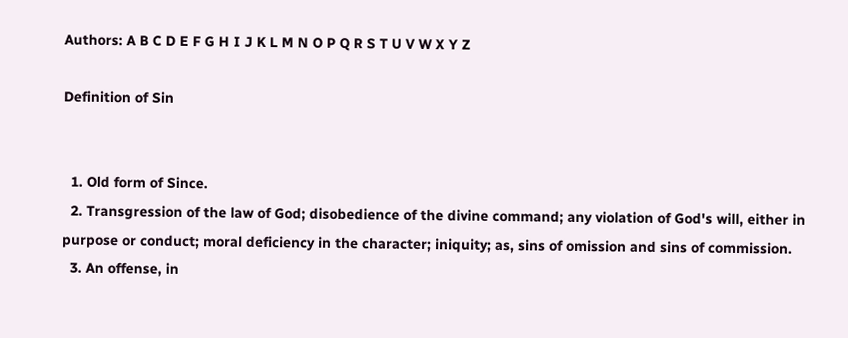Authors: A B C D E F G H I J K L M N O P Q R S T U V W X Y Z

Definition of Sin


  1. Old form of Since.
  2. Transgression of the law of God; disobedience of the divine command; any violation of God's will, either in purpose or conduct; moral deficiency in the character; iniquity; as, sins of omission and sins of commission.
  3. An offense, in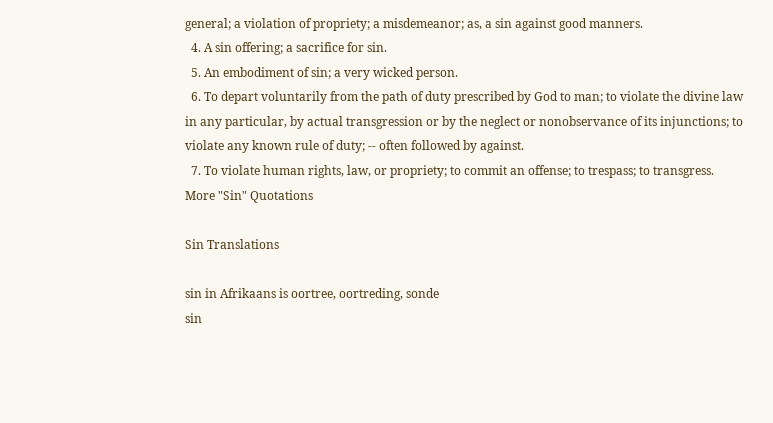general; a violation of propriety; a misdemeanor; as, a sin against good manners.
  4. A sin offering; a sacrifice for sin.
  5. An embodiment of sin; a very wicked person.
  6. To depart voluntarily from the path of duty prescribed by God to man; to violate the divine law in any particular, by actual transgression or by the neglect or nonobservance of its injunctions; to violate any known rule of duty; -- often followed by against.
  7. To violate human rights, law, or propriety; to commit an offense; to trespass; to transgress.
More "Sin" Quotations

Sin Translations

sin in Afrikaans is oortree, oortreding, sonde
sin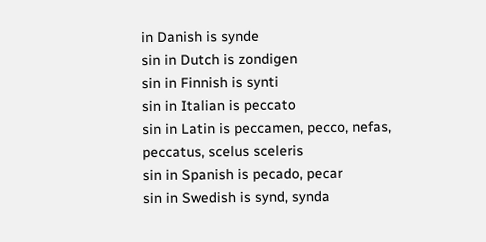in Danish is synde
sin in Dutch is zondigen
sin in Finnish is synti
sin in Italian is peccato
sin in Latin is peccamen, pecco, nefas, peccatus, scelus sceleris
sin in Spanish is pecado, pecar
sin in Swedish is synd, synda